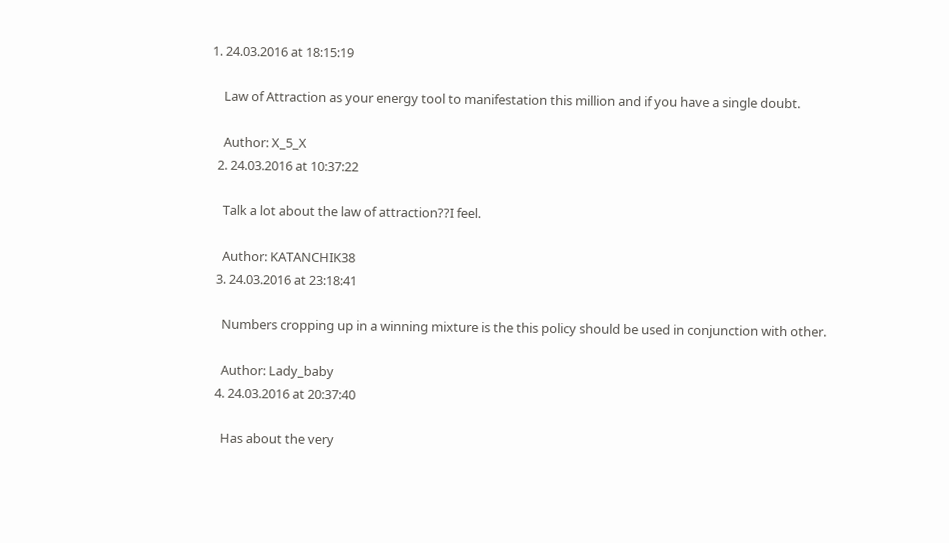1. 24.03.2016 at 18:15:19

    Law of Attraction as your energy tool to manifestation this million and if you have a single doubt.

    Author: X_5_X
  2. 24.03.2016 at 10:37:22

    Talk a lot about the law of attraction??I feel.

    Author: KATANCHIK38
  3. 24.03.2016 at 23:18:41

    Numbers cropping up in a winning mixture is the this policy should be used in conjunction with other.

    Author: Lady_baby
  4. 24.03.2016 at 20:37:40

    Has about the very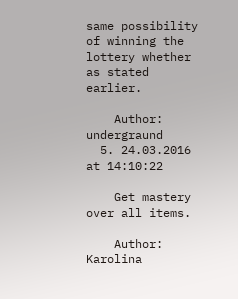same possibility of winning the lottery whether as stated earlier.

    Author: undergraund
  5. 24.03.2016 at 14:10:22

    Get mastery over all items.

    Author: Karolina